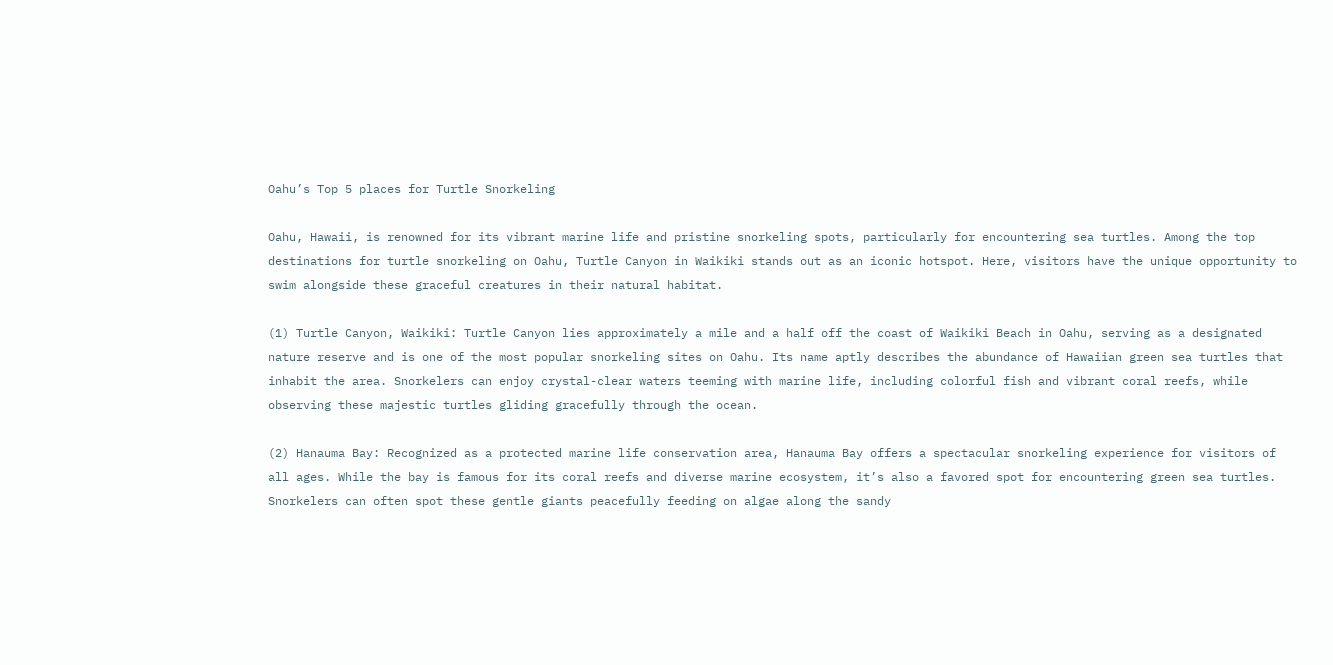Oahu’s Top 5 places for Turtle Snorkeling

Oahu, Hawaii, is renowned for its vibrant marine life and pristine snorkeling spots, particularly for encountering sea turtles. Among the top destinations for turtle snorkeling on Oahu, Turtle Canyon in Waikiki stands out as an iconic hotspot. Here, visitors have the unique opportunity to swim alongside these graceful creatures in their natural habitat.

(1) Turtle Canyon, Waikiki: Turtle Canyon lies approximately a mile and a half off the coast of Waikiki Beach in Oahu, serving as a designated nature reserve and is one of the most popular snorkeling sites on Oahu. Its name aptly describes the abundance of Hawaiian green sea turtles that inhabit the area. Snorkelers can enjoy crystal-clear waters teeming with marine life, including colorful fish and vibrant coral reefs, while observing these majestic turtles gliding gracefully through the ocean.

(2) Hanauma Bay: Recognized as a protected marine life conservation area, Hanauma Bay offers a spectacular snorkeling experience for visitors of all ages. While the bay is famous for its coral reefs and diverse marine ecosystem, it’s also a favored spot for encountering green sea turtles. Snorkelers can often spot these gentle giants peacefully feeding on algae along the sandy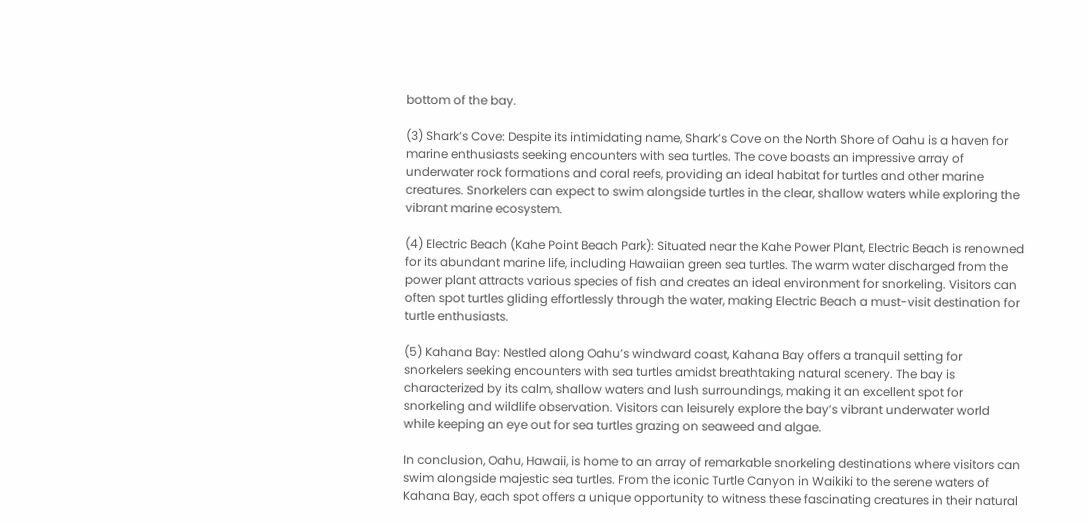bottom of the bay.

(3) Shark’s Cove: Despite its intimidating name, Shark’s Cove on the North Shore of Oahu is a haven for marine enthusiasts seeking encounters with sea turtles. The cove boasts an impressive array of underwater rock formations and coral reefs, providing an ideal habitat for turtles and other marine creatures. Snorkelers can expect to swim alongside turtles in the clear, shallow waters while exploring the vibrant marine ecosystem.

(4) Electric Beach (Kahe Point Beach Park): Situated near the Kahe Power Plant, Electric Beach is renowned for its abundant marine life, including Hawaiian green sea turtles. The warm water discharged from the power plant attracts various species of fish and creates an ideal environment for snorkeling. Visitors can often spot turtles gliding effortlessly through the water, making Electric Beach a must-visit destination for turtle enthusiasts.

(5) Kahana Bay: Nestled along Oahu’s windward coast, Kahana Bay offers a tranquil setting for snorkelers seeking encounters with sea turtles amidst breathtaking natural scenery. The bay is characterized by its calm, shallow waters and lush surroundings, making it an excellent spot for snorkeling and wildlife observation. Visitors can leisurely explore the bay’s vibrant underwater world while keeping an eye out for sea turtles grazing on seaweed and algae.

In conclusion, Oahu, Hawaii, is home to an array of remarkable snorkeling destinations where visitors can swim alongside majestic sea turtles. From the iconic Turtle Canyon in Waikiki to the serene waters of Kahana Bay, each spot offers a unique opportunity to witness these fascinating creatures in their natural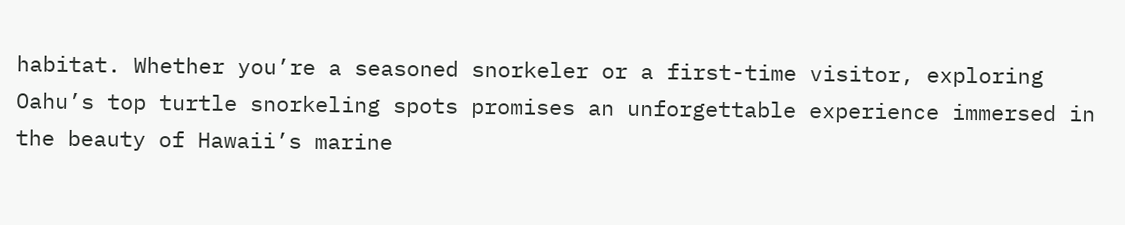habitat. Whether you’re a seasoned snorkeler or a first-time visitor, exploring Oahu’s top turtle snorkeling spots promises an unforgettable experience immersed in the beauty of Hawaii’s marine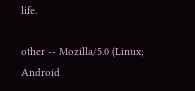life.

other -- Mozilla/5.0 (Linux; Android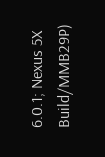6.0.1; Nexus 5X Build/MMB29P)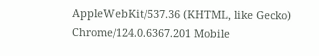AppleWebKit/537.36 (KHTML, like Gecko) Chrome/124.0.6367.201 Mobile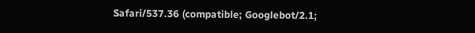Safari/537.36 (compatible; Googlebot/2.1;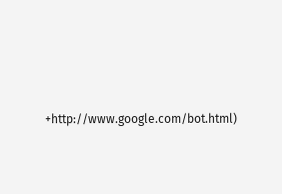+http://www.google.com/bot.html)